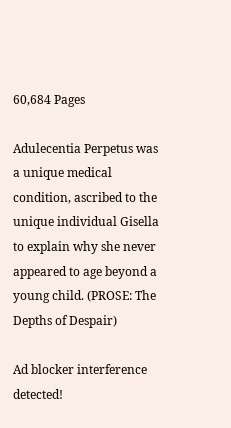60,684 Pages

Adulecentia Perpetus was a unique medical condition, ascribed to the unique individual Gisella to explain why she never appeared to age beyond a young child. (PROSE: The Depths of Despair)

Ad blocker interference detected!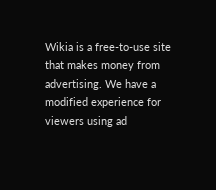Wikia is a free-to-use site that makes money from advertising. We have a modified experience for viewers using ad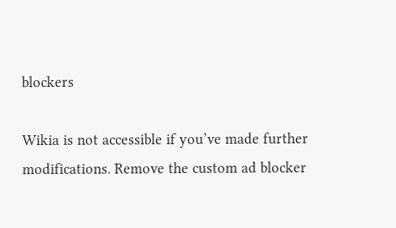blockers

Wikia is not accessible if you’ve made further modifications. Remove the custom ad blocker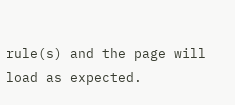rule(s) and the page will load as expected.